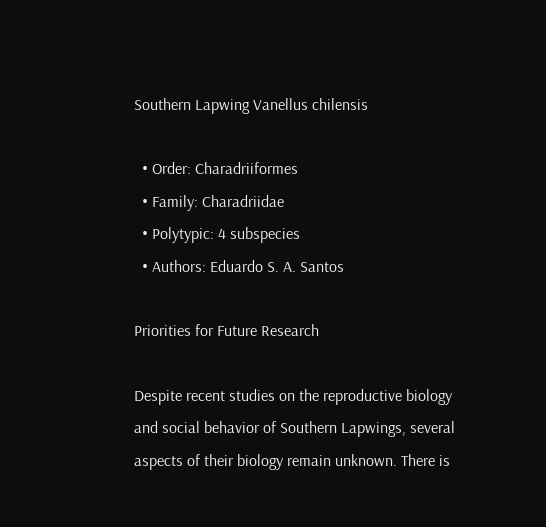Southern Lapwing Vanellus chilensis

  • Order: Charadriiformes
  • Family: Charadriidae
  • Polytypic: 4 subspecies
  • Authors: Eduardo S. A. Santos

Priorities for Future Research

Despite recent studies on the reproductive biology and social behavior of Southern Lapwings, several aspects of their biology remain unknown. There is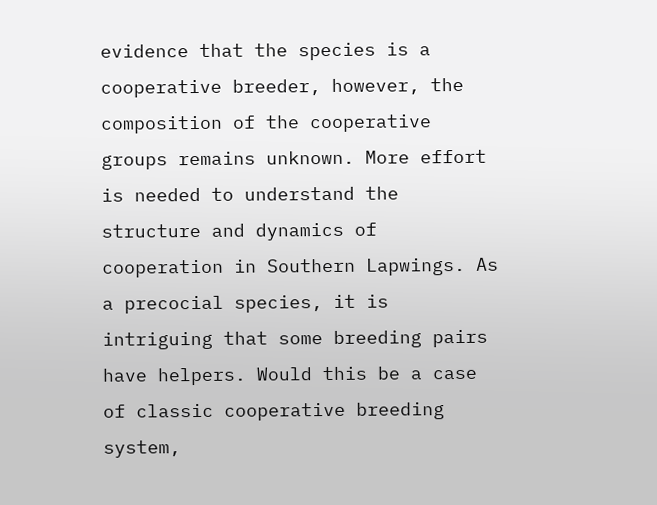evidence that the species is a cooperative breeder, however, the composition of the cooperative groups remains unknown. More effort is needed to understand the structure and dynamics of cooperation in Southern Lapwings. As a precocial species, it is intriguing that some breeding pairs have helpers. Would this be a case of classic cooperative breeding system,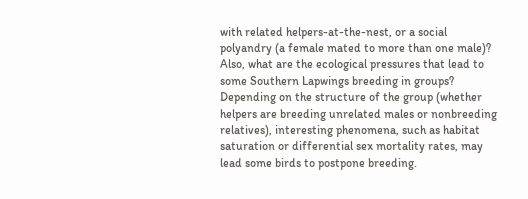with related helpers-at-the-nest, or a social polyandry (a female mated to more than one male)? Also, what are the ecological pressures that lead to some Southern Lapwings breeding in groups? Depending on the structure of the group (whether helpers are breeding unrelated males or nonbreeding relatives), interesting phenomena, such as habitat saturation or differential sex mortality rates, may lead some birds to postpone breeding.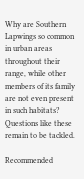Why are Southern Lapwings so common in urban areas throughout their range, while other members of its family are not even present in such habitats? Questions like these remain to be tackled.

Recommended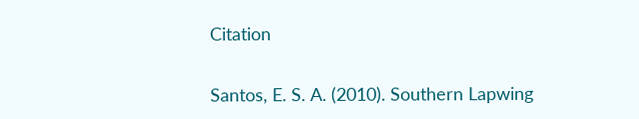Citation

Santos, E. S. A. (2010). Southern Lapwing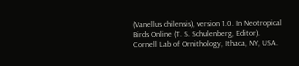(Vanellus chilensis), version 1.0. In Neotropical Birds Online (T. S. Schulenberg, Editor). Cornell Lab of Ornithology, Ithaca, NY, USA.